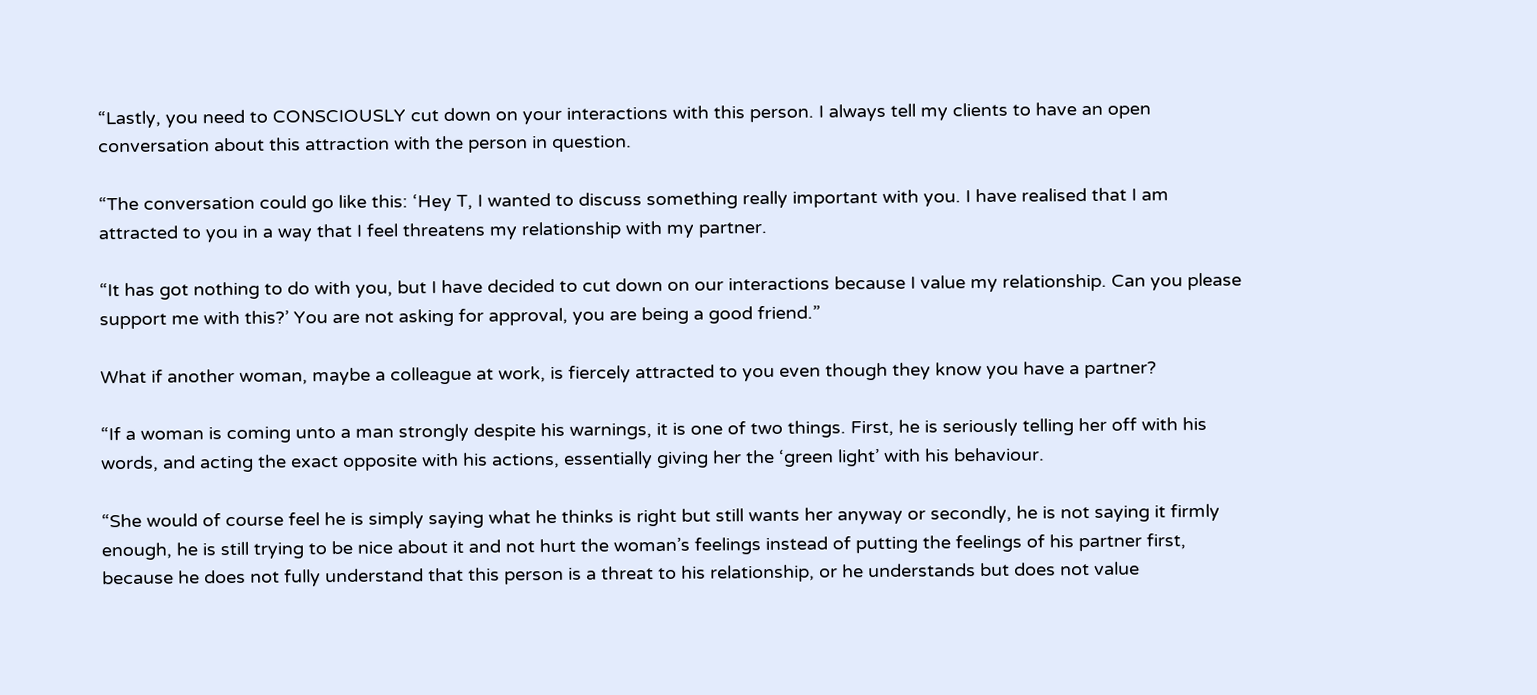“Lastly, you need to CONSCIOUSLY cut down on your interactions with this person. I always tell my clients to have an open conversation about this attraction with the person in question.

“The conversation could go like this: ‘Hey T, I wanted to discuss something really important with you. I have realised that I am attracted to you in a way that I feel threatens my relationship with my partner.

“It has got nothing to do with you, but I have decided to cut down on our interactions because I value my relationship. Can you please support me with this?’ You are not asking for approval, you are being a good friend.”

What if another woman, maybe a colleague at work, is fiercely attracted to you even though they know you have a partner?

“If a woman is coming unto a man strongly despite his warnings, it is one of two things. First, he is seriously telling her off with his words, and acting the exact opposite with his actions, essentially giving her the ‘green light’ with his behaviour.

“She would of course feel he is simply saying what he thinks is right but still wants her anyway or secondly, he is not saying it firmly enough, he is still trying to be nice about it and not hurt the woman’s feelings instead of putting the feelings of his partner first, because he does not fully understand that this person is a threat to his relationship, or he understands but does not value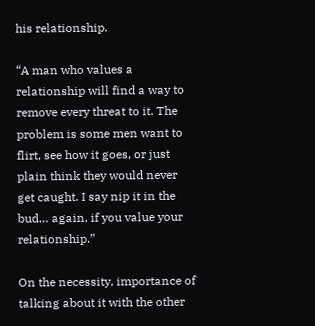his relationship.

“A man who values a relationship will find a way to remove every threat to it. The problem is some men want to flirt, see how it goes, or just plain think they would never get caught. I say nip it in the bud… again, if you value your relationship.”

On the necessity, importance of talking about it with the other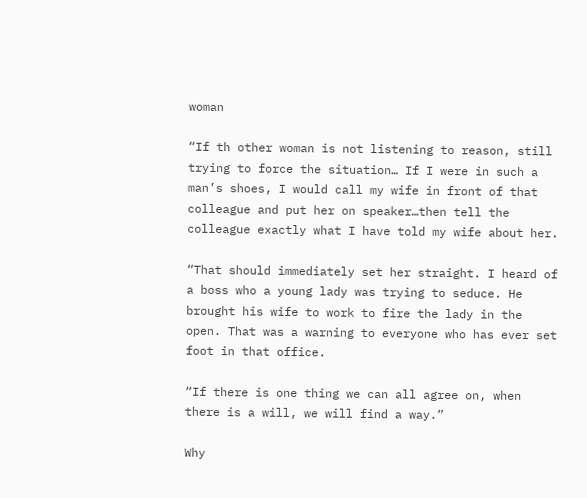woman

“If th other woman is not listening to reason, still trying to force the situation… If I were in such a man’s shoes, I would call my wife in front of that colleague and put her on speaker…then tell the colleague exactly what I have told my wife about her.

“That should immediately set her straight. I heard of a boss who a young lady was trying to seduce. He brought his wife to work to fire the lady in the open. That was a warning to everyone who has ever set foot in that office.

“If there is one thing we can all agree on, when there is a will, we will find a way.”

Why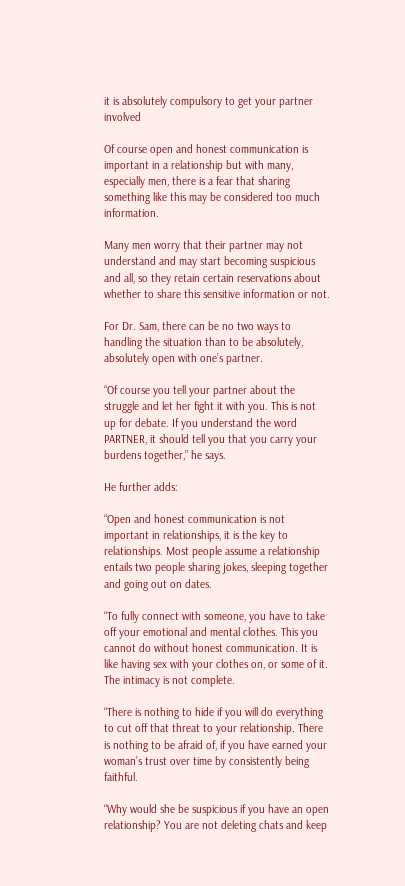it is absolutely compulsory to get your partner involved

Of course open and honest communication is important in a relationship but with many, especially men, there is a fear that sharing something like this may be considered too much information.

Many men worry that their partner may not understand and may start becoming suspicious and all, so they retain certain reservations about whether to share this sensitive information or not.

For Dr. Sam, there can be no two ways to handling the situation than to be absolutely, absolutely open with one’s partner.

“Of course you tell your partner about the struggle and let her fight it with you. This is not up for debate. If you understand the word PARTNER, it should tell you that you carry your burdens together,” he says.

He further adds:

“Open and honest communication is not important in relationships, it is the key to relationships. Most people assume a relationship entails two people sharing jokes, sleeping together and going out on dates.

“To fully connect with someone, you have to take off your emotional and mental clothes. This you cannot do without honest communication. It is like having sex with your clothes on, or some of it. The intimacy is not complete.

“There is nothing to hide if you will do everything to cut off that threat to your relationship. There is nothing to be afraid of, if you have earned your woman’s trust over time by consistently being faithful.

“Why would she be suspicious if you have an open relationship? You are not deleting chats and keep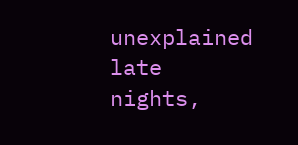unexplained late nights,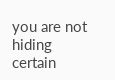you are not hiding certain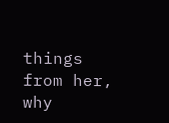things from her, why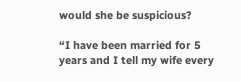would she be suspicious?

“I have been married for 5 years and I tell my wife every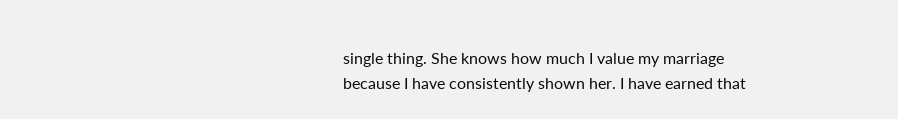single thing. She knows how much I value my marriage because I have consistently shown her. I have earned that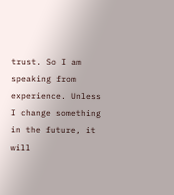trust. So I am speaking from experience. Unless I change something in the future, it will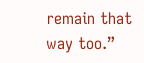remain that way too.”